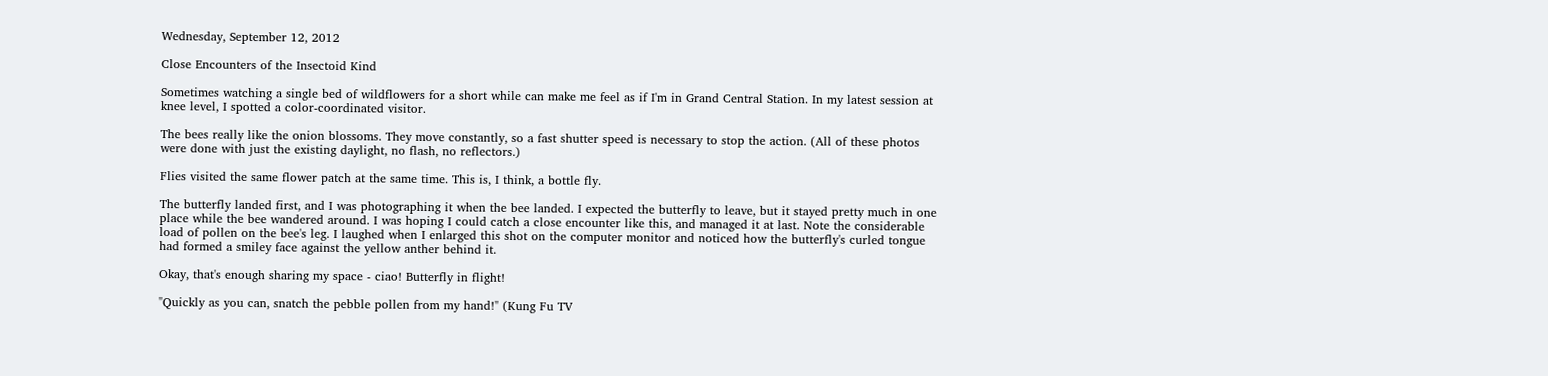Wednesday, September 12, 2012

Close Encounters of the Insectoid Kind

Sometimes watching a single bed of wildflowers for a short while can make me feel as if I'm in Grand Central Station. In my latest session at knee level, I spotted a color-coordinated visitor.

The bees really like the onion blossoms. They move constantly, so a fast shutter speed is necessary to stop the action. (All of these photos were done with just the existing daylight, no flash, no reflectors.)

Flies visited the same flower patch at the same time. This is, I think, a bottle fly.

The butterfly landed first, and I was photographing it when the bee landed. I expected the butterfly to leave, but it stayed pretty much in one place while the bee wandered around. I was hoping I could catch a close encounter like this, and managed it at last. Note the considerable load of pollen on the bee's leg. I laughed when I enlarged this shot on the computer monitor and noticed how the butterfly's curled tongue had formed a smiley face against the yellow anther behind it.

Okay, that's enough sharing my space - ciao! Butterfly in flight!

"Quickly as you can, snatch the pebble pollen from my hand!" (Kung Fu TV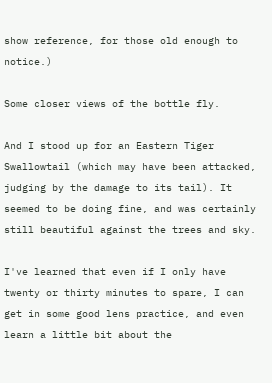show reference, for those old enough to notice.)

Some closer views of the bottle fly.

And I stood up for an Eastern Tiger Swallowtail (which may have been attacked, judging by the damage to its tail). It seemed to be doing fine, and was certainly still beautiful against the trees and sky.

I've learned that even if I only have twenty or thirty minutes to spare, I can get in some good lens practice, and even learn a little bit about the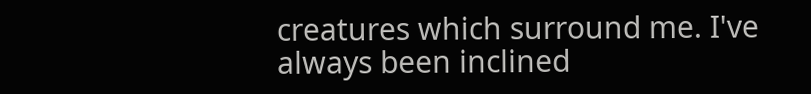creatures which surround me. I've always been inclined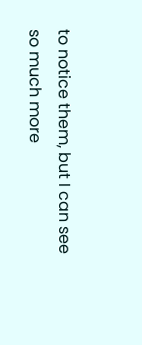to notice them, but I can see so much more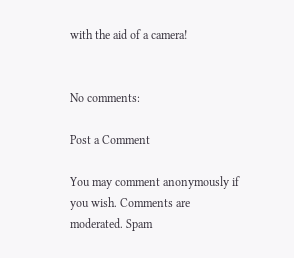with the aid of a camera!


No comments:

Post a Comment

You may comment anonymously if you wish. Comments are moderated. Spam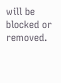will be blocked or removed.